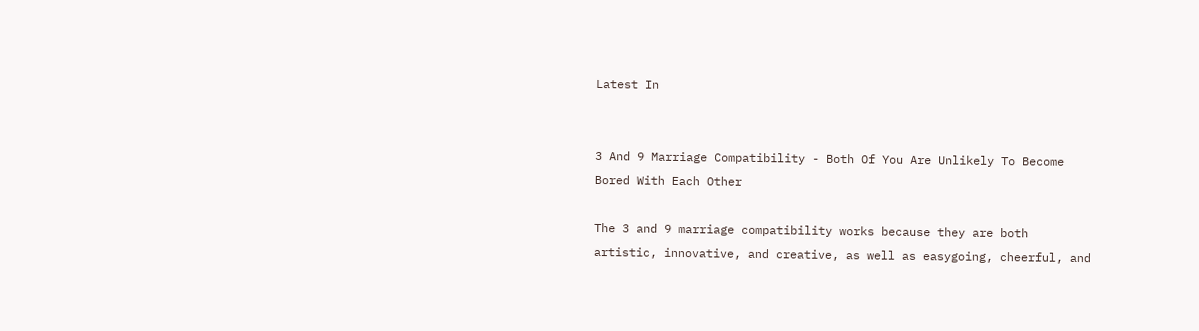Latest In


3 And 9 Marriage Compatibility - Both Of You Are Unlikely To Become Bored With Each Other

The 3 and 9 marriage compatibility works because they are both artistic, innovative, and creative, as well as easygoing, cheerful, and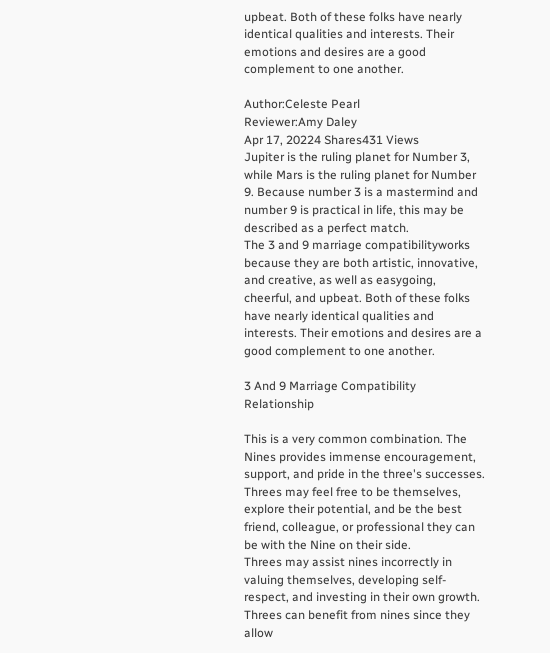upbeat. Both of these folks have nearly identical qualities and interests. Their emotions and desires are a good complement to one another.

Author:Celeste Pearl
Reviewer:Amy Daley
Apr 17, 20224 Shares431 Views
Jupiter is the ruling planet for Number 3, while Mars is the ruling planet for Number 9. Because number 3 is a mastermind and number 9 is practical in life, this may be described as a perfect match.
The 3 and 9 marriage compatibilityworks because they are both artistic, innovative, and creative, as well as easygoing, cheerful, and upbeat. Both of these folks have nearly identical qualities and interests. Their emotions and desires are a good complement to one another.

3 And 9 Marriage Compatibility Relationship

This is a very common combination. The Nines provides immense encouragement, support, and pride in the three's successes. Threes may feel free to be themselves, explore their potential, and be the best friend, colleague, or professional they can be with the Nine on their side.
Threes may assist nines incorrectly in valuing themselves, developing self-respect, and investing in their own growth. Threes can benefit from nines since they allow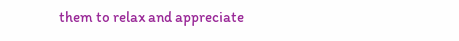them to relax and appreciate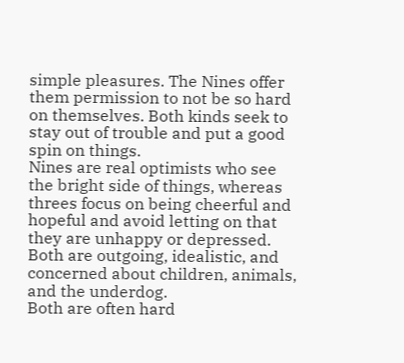simple pleasures. The Nines offer them permission to not be so hard on themselves. Both kinds seek to stay out of trouble and put a good spin on things.
Nines are real optimists who see the bright side of things, whereas threes focus on being cheerful and hopeful and avoid letting on that they are unhappy or depressed. Both are outgoing, idealistic, and concerned about children, animals, and the underdog.
Both are often hard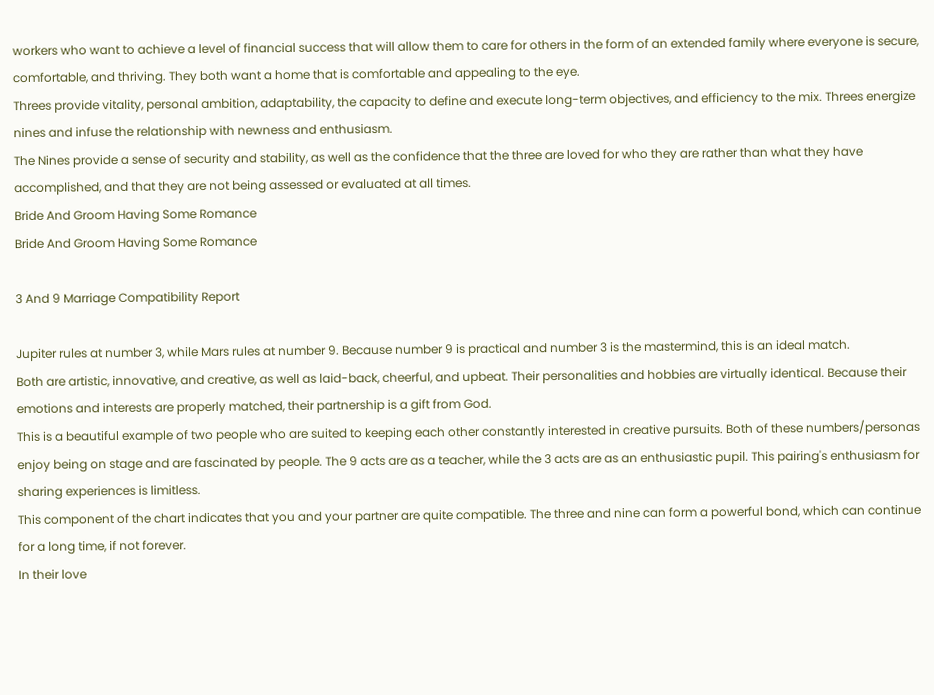workers who want to achieve a level of financial success that will allow them to care for others in the form of an extended family where everyone is secure, comfortable, and thriving. They both want a home that is comfortable and appealing to the eye.
Threes provide vitality, personal ambition, adaptability, the capacity to define and execute long-term objectives, and efficiency to the mix. Threes energize nines and infuse the relationship with newness and enthusiasm.
The Nines provide a sense of security and stability, as well as the confidence that the three are loved for who they are rather than what they have accomplished, and that they are not being assessed or evaluated at all times.
Bride And Groom Having Some Romance
Bride And Groom Having Some Romance

3 And 9 Marriage Compatibility Report

Jupiter rules at number 3, while Mars rules at number 9. Because number 9 is practical and number 3 is the mastermind, this is an ideal match.
Both are artistic, innovative, and creative, as well as laid-back, cheerful, and upbeat. Their personalities and hobbies are virtually identical. Because their emotions and interests are properly matched, their partnership is a gift from God.
This is a beautiful example of two people who are suited to keeping each other constantly interested in creative pursuits. Both of these numbers/personas enjoy being on stage and are fascinated by people. The 9 acts are as a teacher, while the 3 acts are as an enthusiastic pupil. This pairing's enthusiasm for sharing experiences is limitless.
This component of the chart indicates that you and your partner are quite compatible. The three and nine can form a powerful bond, which can continue for a long time, if not forever.
In their love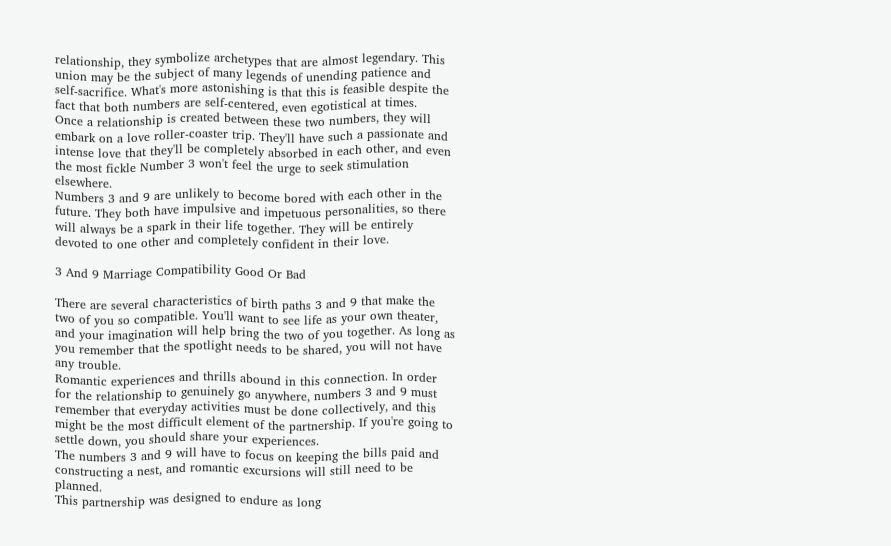relationship, they symbolize archetypes that are almost legendary. This union may be the subject of many legends of unending patience and self-sacrifice. What's more astonishing is that this is feasible despite the fact that both numbers are self-centered, even egotistical at times.
Once a relationship is created between these two numbers, they will embark on a love roller-coaster trip. They'll have such a passionate and intense love that they'll be completely absorbed in each other, and even the most fickle Number 3 won't feel the urge to seek stimulation elsewhere.
Numbers 3 and 9 are unlikely to become bored with each other in the future. They both have impulsive and impetuous personalities, so there will always be a spark in their life together. They will be entirely devoted to one other and completely confident in their love.

3 And 9 Marriage Compatibility Good Or Bad

There are several characteristics of birth paths 3 and 9 that make the two of you so compatible. You'll want to see life as your own theater, and your imagination will help bring the two of you together. As long as you remember that the spotlight needs to be shared, you will not have any trouble.
Romantic experiences and thrills abound in this connection. In order for the relationship to genuinely go anywhere, numbers 3 and 9 must remember that everyday activities must be done collectively, and this might be the most difficult element of the partnership. If you're going to settle down, you should share your experiences.
The numbers 3 and 9 will have to focus on keeping the bills paid and constructing a nest, and romantic excursions will still need to be planned.
This partnership was designed to endure as long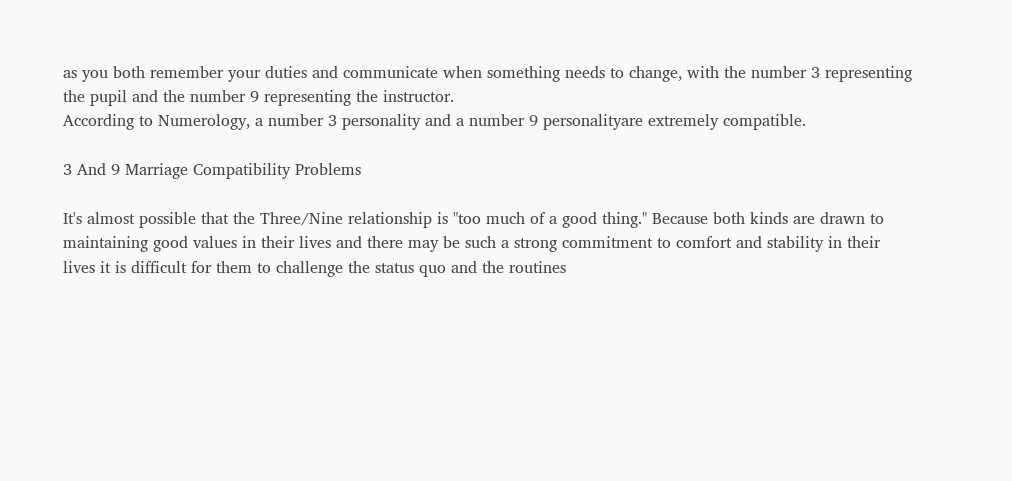as you both remember your duties and communicate when something needs to change, with the number 3 representing the pupil and the number 9 representing the instructor.
According to Numerology, a number 3 personality and a number 9 personalityare extremely compatible.

3 And 9 Marriage Compatibility Problems

It's almost possible that the Three/Nine relationship is "too much of a good thing." Because both kinds are drawn to maintaining good values in their lives and there may be such a strong commitment to comfort and stability in their lives it is difficult for them to challenge the status quo and the routines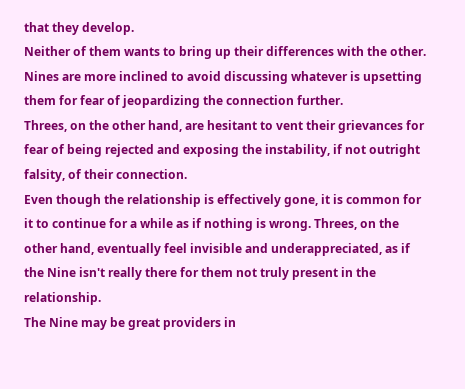that they develop.
Neither of them wants to bring up their differences with the other. Nines are more inclined to avoid discussing whatever is upsetting them for fear of jeopardizing the connection further.
Threes, on the other hand, are hesitant to vent their grievances for fear of being rejected and exposing the instability, if not outright falsity, of their connection.
Even though the relationship is effectively gone, it is common for it to continue for a while as if nothing is wrong. Threes, on the other hand, eventually feel invisible and underappreciated, as if the Nine isn't really there for them not truly present in the relationship.
The Nine may be great providers in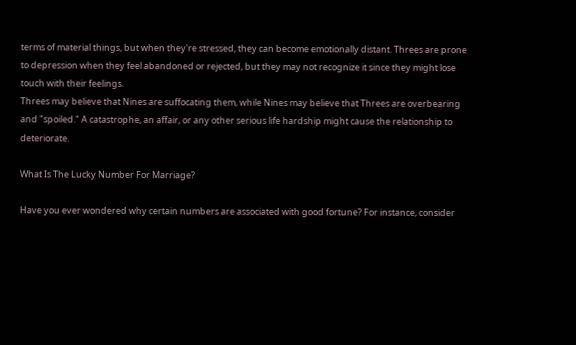terms of material things, but when they're stressed, they can become emotionally distant. Threes are prone to depression when they feel abandoned or rejected, but they may not recognize it since they might lose touch with their feelings.
Threes may believe that Nines are suffocating them, while Nines may believe that Threes are overbearing and "spoiled." A catastrophe, an affair, or any other serious life hardship might cause the relationship to deteriorate.

What Is The Lucky Number For Marriage?

Have you ever wondered why certain numbers are associated with good fortune? For instance, consider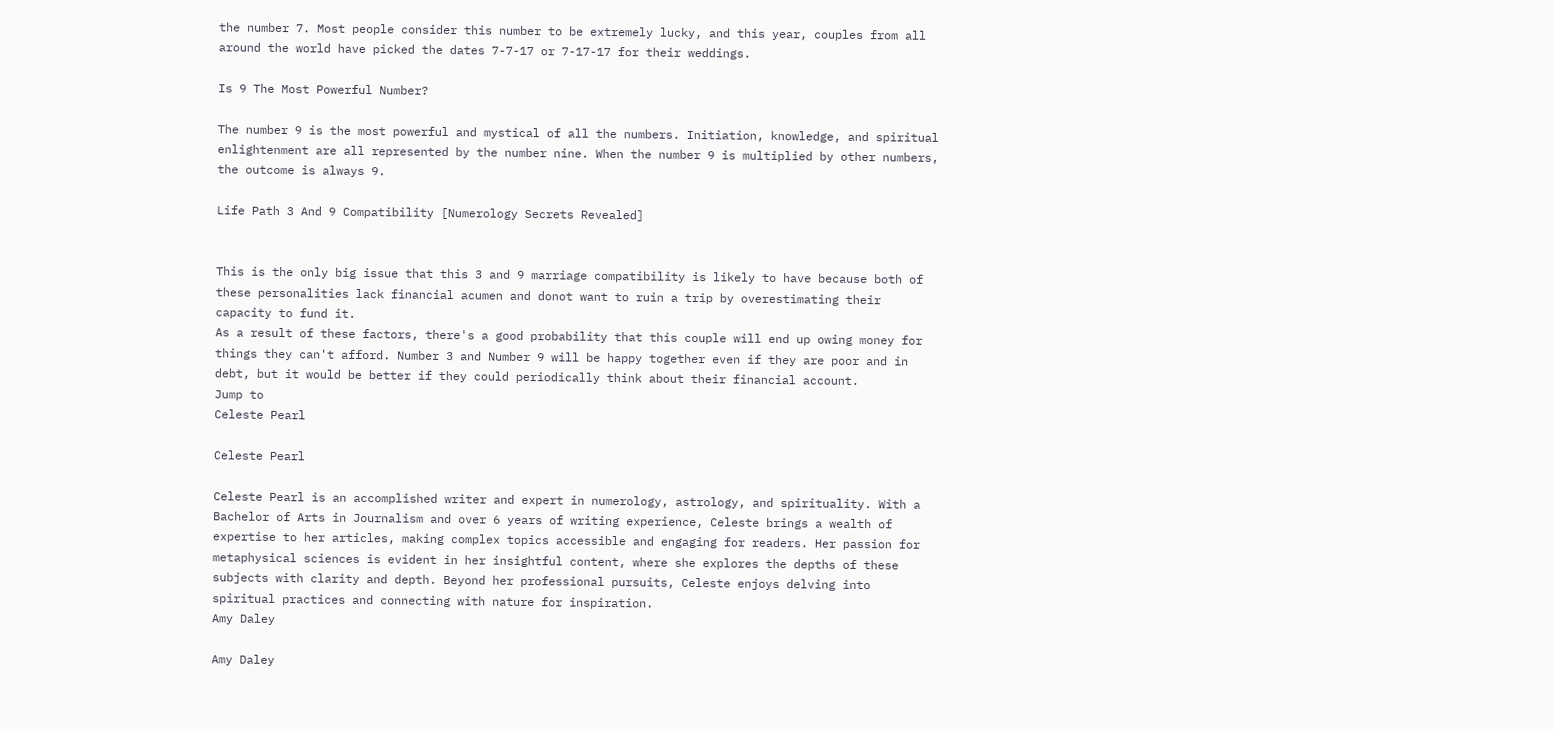the number 7. Most people consider this number to be extremely lucky, and this year, couples from all around the world have picked the dates 7-7-17 or 7-17-17 for their weddings.

Is 9 The Most Powerful Number?

The number 9 is the most powerful and mystical of all the numbers. Initiation, knowledge, and spiritual enlightenment are all represented by the number nine. When the number 9 is multiplied by other numbers, the outcome is always 9.

Life Path 3 And 9 Compatibility [Numerology Secrets Revealed]


This is the only big issue that this 3 and 9 marriage compatibility is likely to have because both of these personalities lack financial acumen and donot want to ruin a trip by overestimating their capacity to fund it.
As a result of these factors, there's a good probability that this couple will end up owing money for things they can't afford. Number 3 and Number 9 will be happy together even if they are poor and in debt, but it would be better if they could periodically think about their financial account.
Jump to
Celeste Pearl

Celeste Pearl

Celeste Pearl is an accomplished writer and expert in numerology, astrology, and spirituality. With a Bachelor of Arts in Journalism and over 6 years of writing experience, Celeste brings a wealth of expertise to her articles, making complex topics accessible and engaging for readers. Her passion for metaphysical sciences is evident in her insightful content, where she explores the depths of these subjects with clarity and depth. Beyond her professional pursuits, Celeste enjoys delving into spiritual practices and connecting with nature for inspiration.
Amy Daley

Amy Daley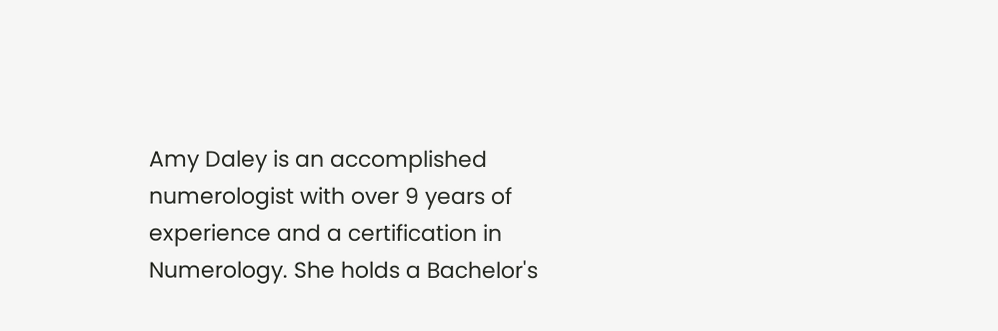Amy Daley is an accomplished numerologist with over 9 years of experience and a certification in Numerology. She holds a Bachelor's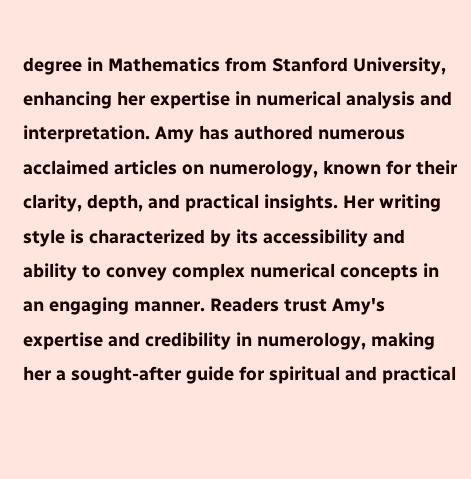degree in Mathematics from Stanford University, enhancing her expertise in numerical analysis and interpretation. Amy has authored numerous acclaimed articles on numerology, known for their clarity, depth, and practical insights. Her writing style is characterized by its accessibility and ability to convey complex numerical concepts in an engaging manner. Readers trust Amy's expertise and credibility in numerology, making her a sought-after guide for spiritual and practical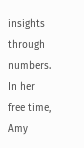insights through numbers. In her free time, Amy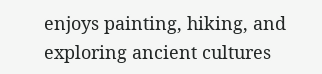enjoys painting, hiking, and exploring ancient cultures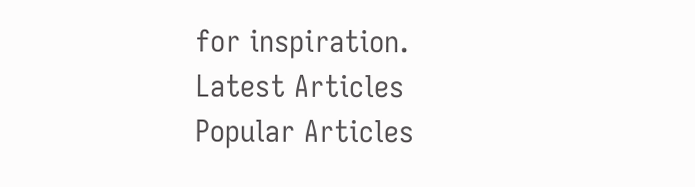for inspiration.
Latest Articles
Popular Articles